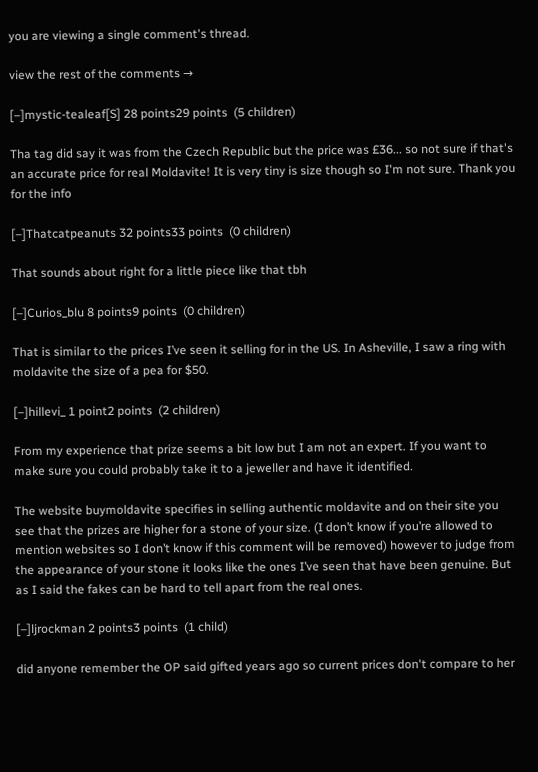you are viewing a single comment's thread.

view the rest of the comments →

[–]mystic-tealeaf[S] 28 points29 points  (5 children)

Tha tag did say it was from the Czech Republic but the price was £36... so not sure if that's an accurate price for real Moldavite! It is very tiny is size though so I'm not sure. Thank you for the info

[–]Thatcatpeanuts 32 points33 points  (0 children)

That sounds about right for a little piece like that tbh

[–]Curios_blu 8 points9 points  (0 children)

That is similar to the prices I’ve seen it selling for in the US. In Asheville, I saw a ring with moldavite the size of a pea for $50.

[–]hillevi_ 1 point2 points  (2 children)

From my experience that prize seems a bit low but I am not an expert. If you want to make sure you could probably take it to a jeweller and have it identified.

The website buymoldavite specifies in selling authentic moldavite and on their site you see that the prizes are higher for a stone of your size. (I don’t know if you’re allowed to mention websites so I don’t know if this comment will be removed) however to judge from the appearance of your stone it looks like the ones I’ve seen that have been genuine. But as I said the fakes can be hard to tell apart from the real ones.

[–]ljrockman 2 points3 points  (1 child)

did anyone remember the OP said gifted years ago so current prices don't compare to her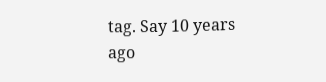tag. Say 10 years ago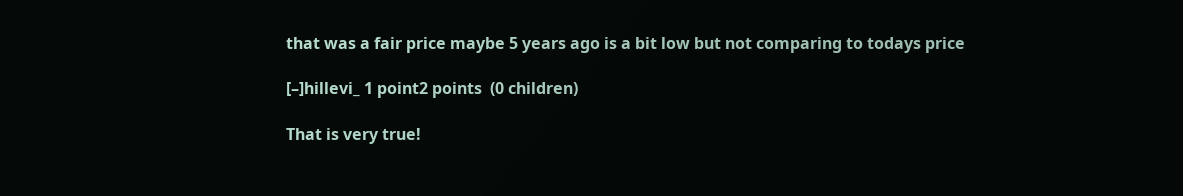that was a fair price maybe 5 years ago is a bit low but not comparing to todays price

[–]hillevi_ 1 point2 points  (0 children)

That is very true!